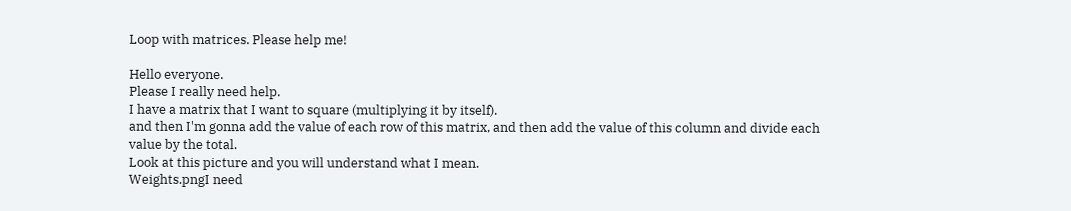Loop with matrices. Please help me!

Hello everyone.
Please I really need help.
I have a matrix that I want to square (multiplying it by itself).
and then I'm gonna add the value of each row of this matrix, and then add the value of this column and divide each value by the total.
Look at this picture and you will understand what I mean.
Weights.pngI need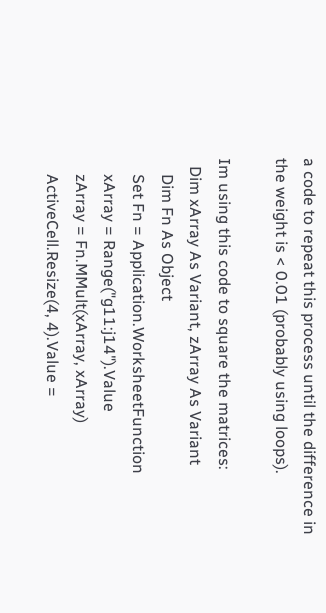a code to repeat this process until the difference in the weight is < 0.01 (probably using loops).

Im using this code to square the matrices:
  Dim xArray As Variant, zArray As Variant
    Dim Fn As Object
    Set Fn = Application.WorksheetFunction
    xArray = Range("g11:j14").Value
    zArray = Fn.MMult(xArray, xArray)
    ActiveCell.Resize(4, 4).Value =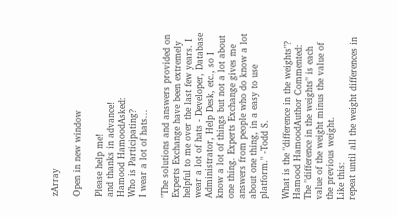zArray

Open in new window

Please help me!
and thanks in advance!
Hamood HamoodAsked:
Who is Participating?
I wear a lot of hats...

"The solutions and answers provided on Experts Exchange have been extremely helpful to me over the last few years. I wear a lot of hats - Developer, Database Administrator, Help Desk, etc., so I know a lot of things but not a lot about one thing. Experts Exchange gives me answers from people who do know a lot about one thing, in a easy to use platform." -Todd S.

What is the "difference in the weights"?
Hamood HamoodAuthor Commented:
The "difference in the weights" is each value of the weight minus the value of the previous weight.
Like this:
repeat until all the weight differences in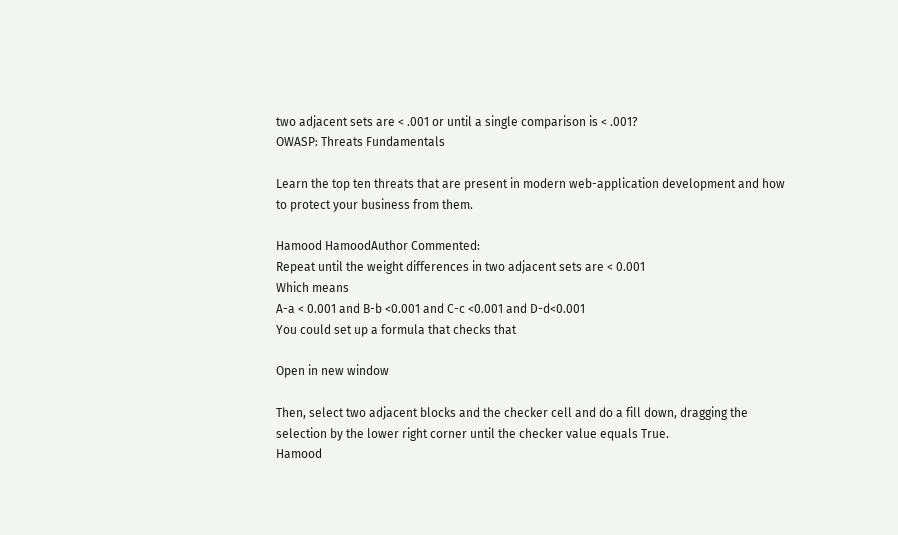two adjacent sets are < .001 or until a single comparison is < .001?
OWASP: Threats Fundamentals

Learn the top ten threats that are present in modern web-application development and how to protect your business from them.

Hamood HamoodAuthor Commented:
Repeat until the weight differences in two adjacent sets are < 0.001
Which means
A-a < 0.001 and B-b <0.001 and C-c <0.001 and D-d<0.001
You could set up a formula that checks that

Open in new window

Then, select two adjacent blocks and the checker cell and do a fill down, dragging the selection by the lower right corner until the checker value equals True.
Hamood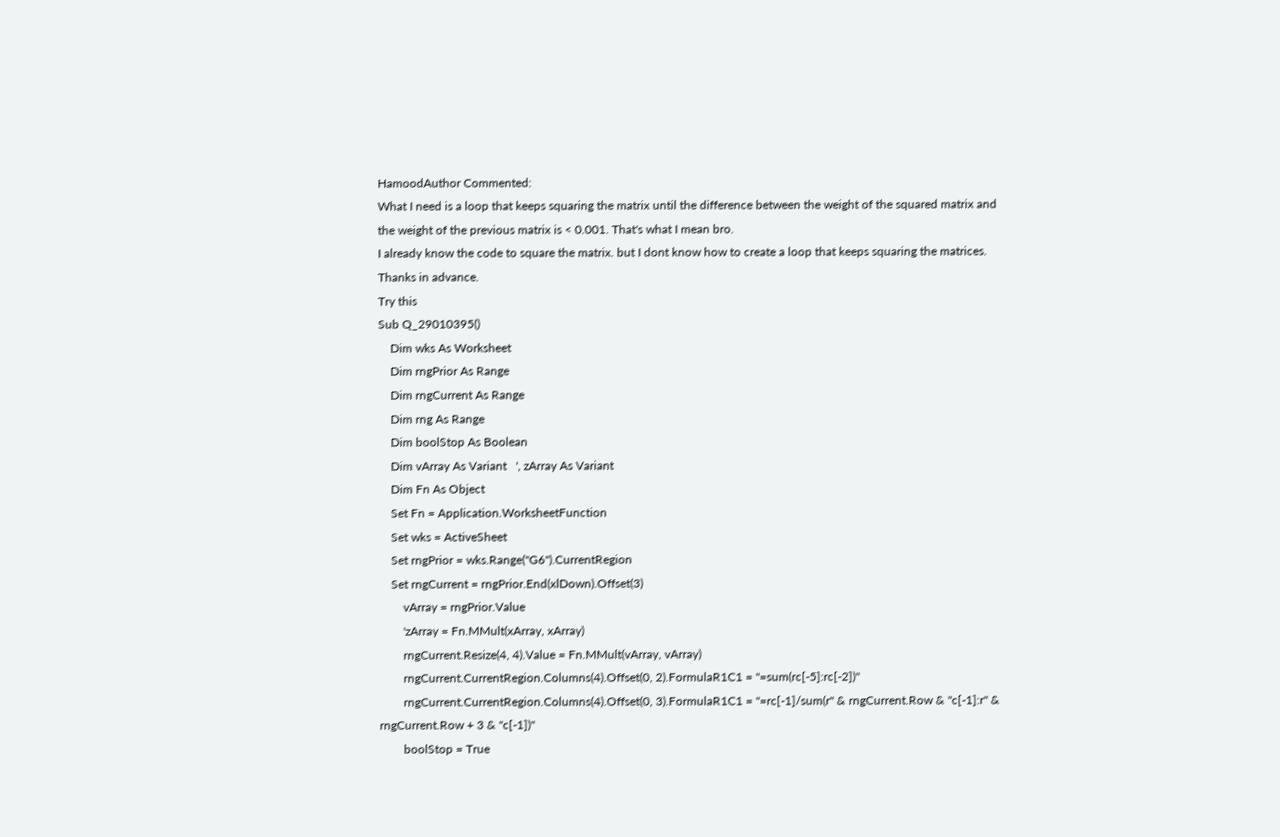HamoodAuthor Commented:
What I need is a loop that keeps squaring the matrix until the difference between the weight of the squared matrix and the weight of the previous matrix is < 0.001. That's what I mean bro.
I already know the code to square the matrix. but I dont know how to create a loop that keeps squaring the matrices.
Thanks in advance.
Try this
Sub Q_29010395()
    Dim wks As Worksheet
    Dim rngPrior As Range
    Dim rngCurrent As Range
    Dim rng As Range
    Dim boolStop As Boolean
    Dim vArray As Variant   ', zArray As Variant
    Dim Fn As Object
    Set Fn = Application.WorksheetFunction
    Set wks = ActiveSheet
    Set rngPrior = wks.Range("G6").CurrentRegion
    Set rngCurrent = rngPrior.End(xlDown).Offset(3)
        vArray = rngPrior.Value
        'zArray = Fn.MMult(xArray, xArray)
        rngCurrent.Resize(4, 4).Value = Fn.MMult(vArray, vArray)
        rngCurrent.CurrentRegion.Columns(4).Offset(0, 2).FormulaR1C1 = "=sum(rc[-5]:rc[-2])"
        rngCurrent.CurrentRegion.Columns(4).Offset(0, 3).FormulaR1C1 = "=rc[-1]/sum(r" & rngCurrent.Row & "c[-1]:r" & rngCurrent.Row + 3 & "c[-1])"
        boolStop = True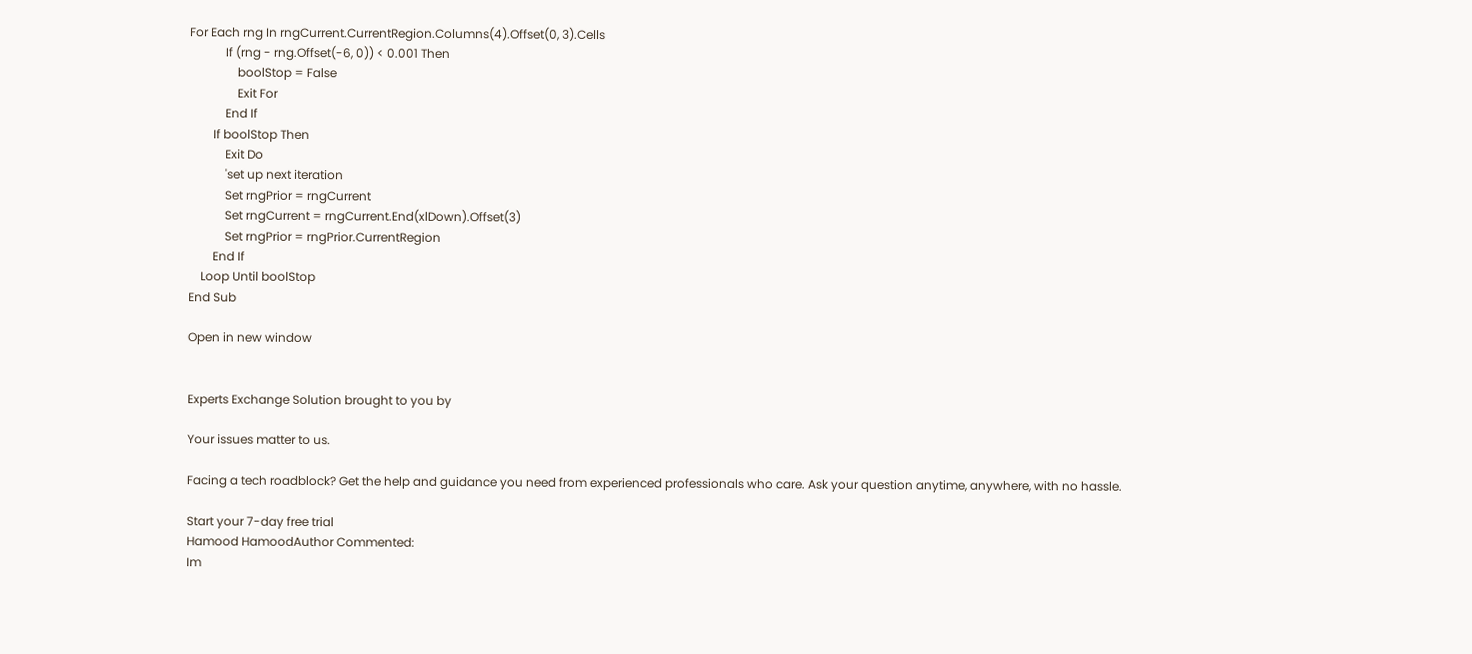For Each rng In rngCurrent.CurrentRegion.Columns(4).Offset(0, 3).Cells
            If (rng - rng.Offset(-6, 0)) < 0.001 Then
                boolStop = False
                Exit For
            End If
        If boolStop Then
            Exit Do
            'set up next iteration
            Set rngPrior = rngCurrent
            Set rngCurrent = rngCurrent.End(xlDown).Offset(3)
            Set rngPrior = rngPrior.CurrentRegion
        End If
    Loop Until boolStop
End Sub

Open in new window


Experts Exchange Solution brought to you by

Your issues matter to us.

Facing a tech roadblock? Get the help and guidance you need from experienced professionals who care. Ask your question anytime, anywhere, with no hassle.

Start your 7-day free trial
Hamood HamoodAuthor Commented:
Im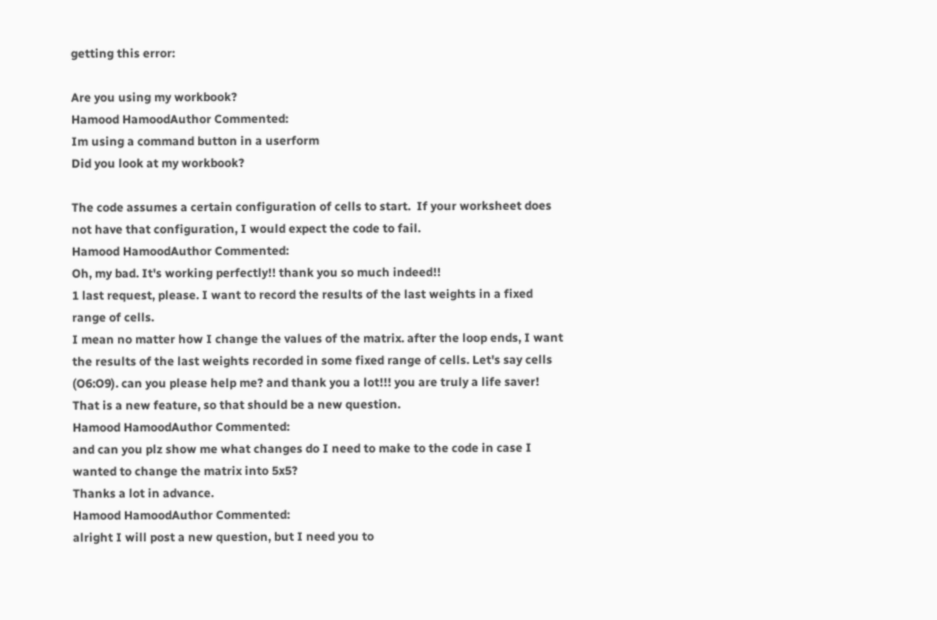getting this error:

Are you using my workbook?
Hamood HamoodAuthor Commented:
Im using a command button in a userform
Did you look at my workbook?

The code assumes a certain configuration of cells to start.  If your worksheet does not have that configuration, I would expect the code to fail.
Hamood HamoodAuthor Commented:
Oh, my bad. It's working perfectly!! thank you so much indeed!!
1 last request, please. I want to record the results of the last weights in a fixed range of cells.
I mean no matter how I change the values of the matrix. after the loop ends, I want the results of the last weights recorded in some fixed range of cells. Let's say cells (O6:O9). can you please help me? and thank you a lot!!! you are truly a life saver!
That is a new feature, so that should be a new question.
Hamood HamoodAuthor Commented:
and can you plz show me what changes do I need to make to the code in case I wanted to change the matrix into 5x5?
Thanks a lot in advance.
Hamood HamoodAuthor Commented:
alright I will post a new question, but I need you to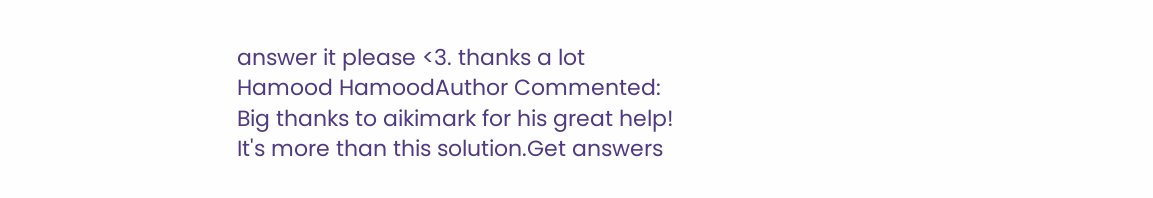answer it please <3. thanks a lot
Hamood HamoodAuthor Commented:
Big thanks to aikimark for his great help!
It's more than this solution.Get answers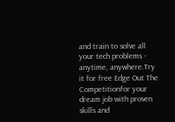and train to solve all your tech problems - anytime, anywhere.Try it for free Edge Out The Competitionfor your dream job with proven skills and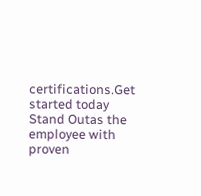certifications.Get started today Stand Outas the employee with proven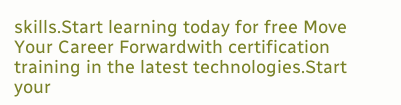skills.Start learning today for free Move Your Career Forwardwith certification training in the latest technologies.Start your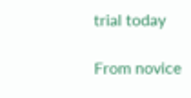trial today

From novice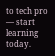to tech pro — start learning today.